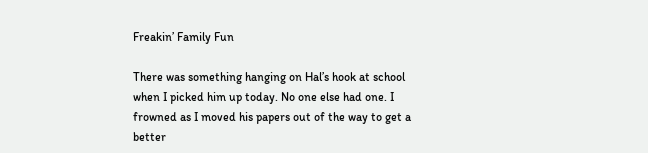Freakin’ Family Fun

There was something hanging on Hal’s hook at school when I picked him up today. No one else had one. I frowned as I moved his papers out of the way to get a better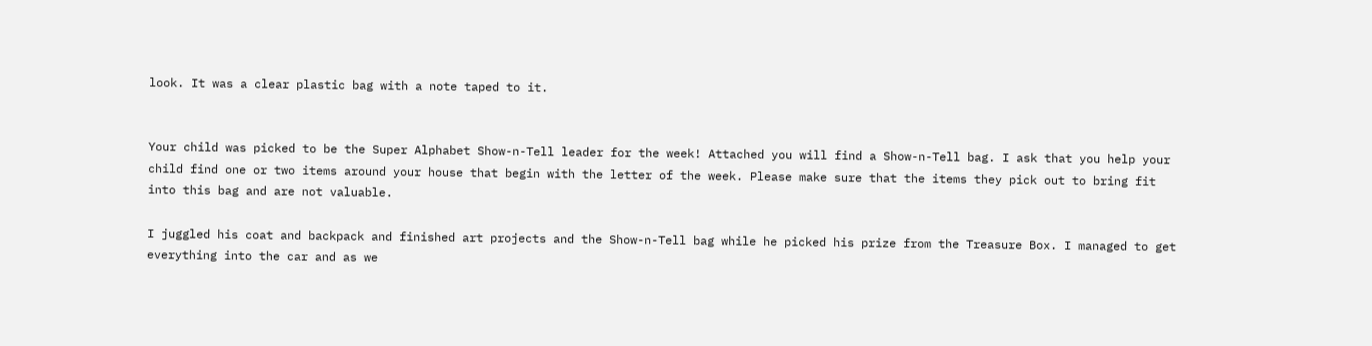look. It was a clear plastic bag with a note taped to it.


Your child was picked to be the Super Alphabet Show-n-Tell leader for the week! Attached you will find a Show-n-Tell bag. I ask that you help your child find one or two items around your house that begin with the letter of the week. Please make sure that the items they pick out to bring fit into this bag and are not valuable.

I juggled his coat and backpack and finished art projects and the Show-n-Tell bag while he picked his prize from the Treasure Box. I managed to get everything into the car and as we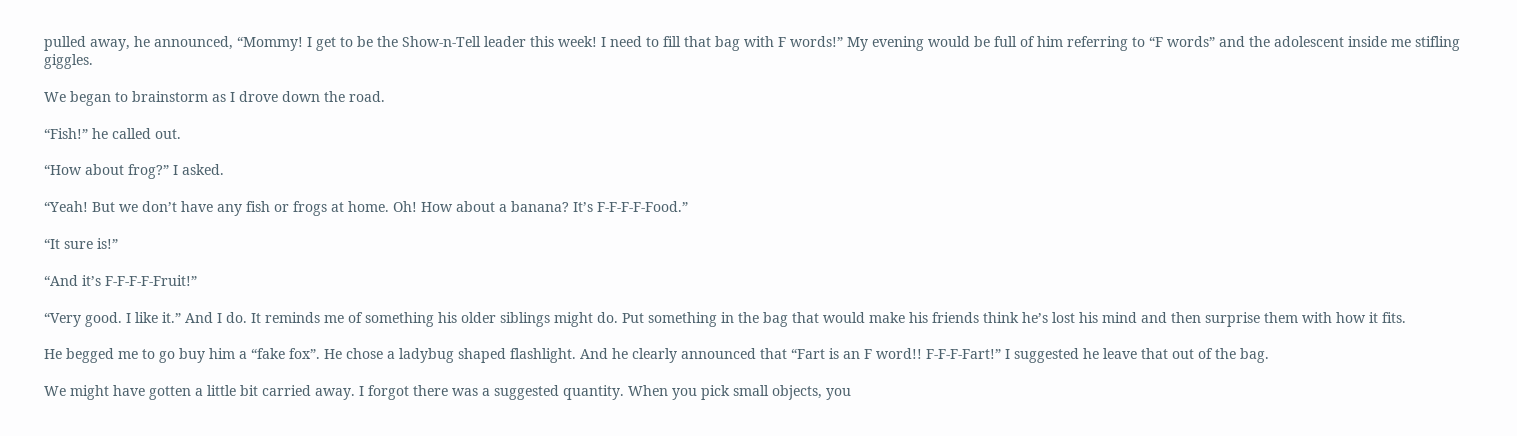pulled away, he announced, “Mommy! I get to be the Show-n-Tell leader this week! I need to fill that bag with F words!” My evening would be full of him referring to “F words” and the adolescent inside me stifling giggles.

We began to brainstorm as I drove down the road.

“Fish!” he called out.

“How about frog?” I asked.

“Yeah! But we don’t have any fish or frogs at home. Oh! How about a banana? It’s F-F-F-F-Food.”

“It sure is!”

“And it’s F-F-F-F-Fruit!”

“Very good. I like it.” And I do. It reminds me of something his older siblings might do. Put something in the bag that would make his friends think he’s lost his mind and then surprise them with how it fits.

He begged me to go buy him a “fake fox”. He chose a ladybug shaped flashlight. And he clearly announced that “Fart is an F word!! F-F-F-Fart!” I suggested he leave that out of the bag.

We might have gotten a little bit carried away. I forgot there was a suggested quantity. When you pick small objects, you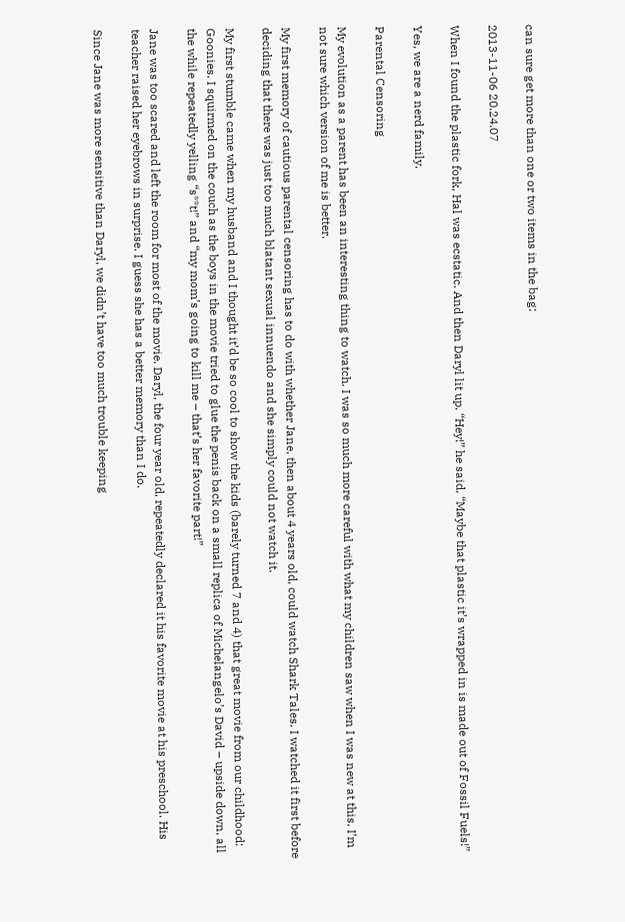can sure get more than one or two items in the bag:

2013-11-06 20.24.07

When I found the plastic fork, Hal was ecstatic. And then Daryl lit up. “Hey!” he said, “Maybe that plastic it’s wrapped in is made out of Fossil Fuels!”

Yes, we are a nerd family.

Parental Censoring

My evolution as a parent has been an interesting thing to watch. I was so much more careful with what my children saw when I was new at this. I’m not sure which version of me is better.

My first memory of cautious parental censoring has to do with whether Jane, then about 4 years old, could watch Shark Tales. I watched it first before deciding that there was just too much blatant sexual innuendo and she simply could not watch it.

My first stumble came when my husband and I thought it’d be so cool to show the kids (barely turned 7 and 4) that great movie from our childhood: Goonies. I squirmed on the couch as the boys in the movie tried to glue the penis back on a small replica of Michelangelo’s David – upside down, all the while repeatedly yelling “s**t!” and “my mom’s going to kill me – that’s her favorite part!”

Jane was too scared and left the room for most of the movie. Daryl, the four year old, repeatedly declared it his favorite movie at his preschool. His teacher raised her eyebrows in surprise. I guess she has a better memory than I do.

Since Jane was more sensitive than Daryl, we didn’t have too much trouble keeping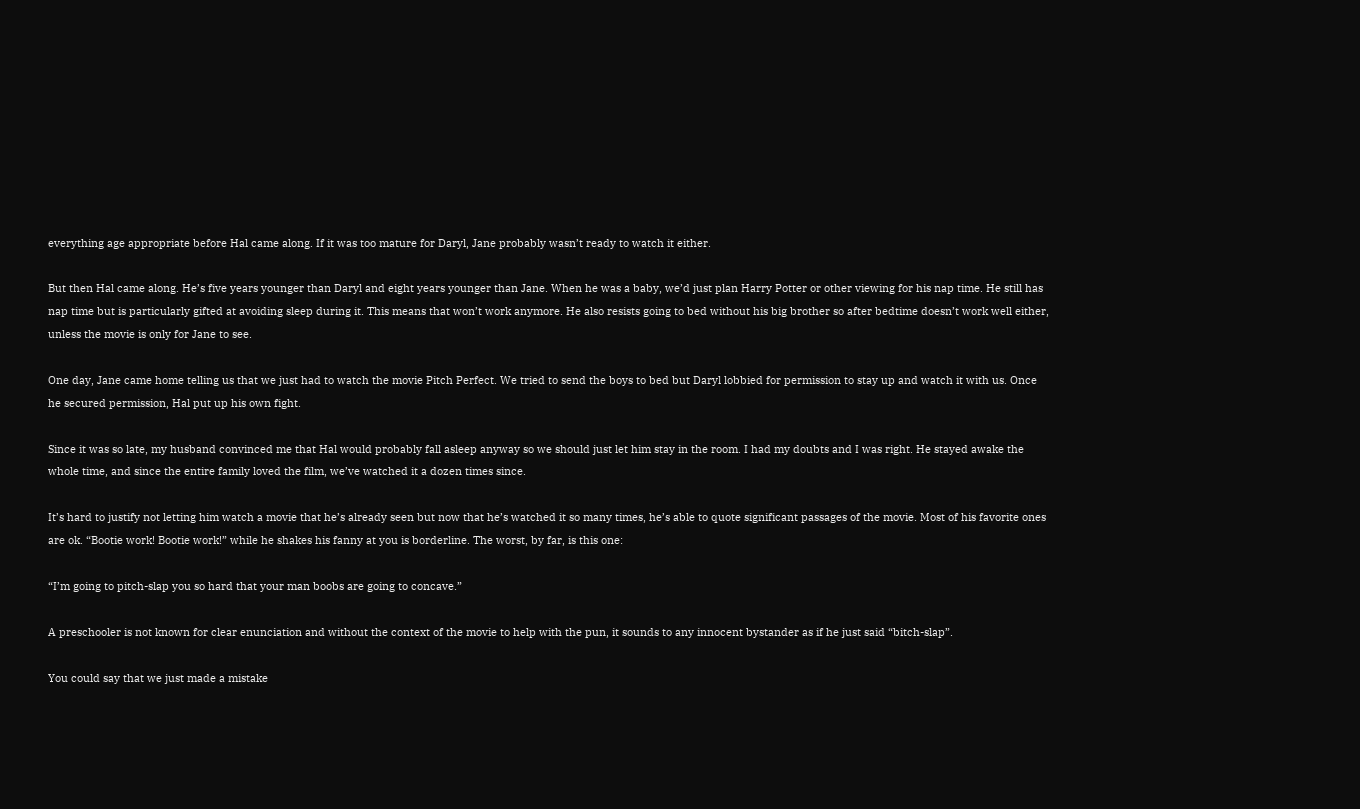everything age appropriate before Hal came along. If it was too mature for Daryl, Jane probably wasn’t ready to watch it either.

But then Hal came along. He’s five years younger than Daryl and eight years younger than Jane. When he was a baby, we’d just plan Harry Potter or other viewing for his nap time. He still has nap time but is particularly gifted at avoiding sleep during it. This means that won’t work anymore. He also resists going to bed without his big brother so after bedtime doesn’t work well either, unless the movie is only for Jane to see.

One day, Jane came home telling us that we just had to watch the movie Pitch Perfect. We tried to send the boys to bed but Daryl lobbied for permission to stay up and watch it with us. Once he secured permission, Hal put up his own fight.

Since it was so late, my husband convinced me that Hal would probably fall asleep anyway so we should just let him stay in the room. I had my doubts and I was right. He stayed awake the whole time, and since the entire family loved the film, we’ve watched it a dozen times since.

It’s hard to justify not letting him watch a movie that he’s already seen but now that he’s watched it so many times, he’s able to quote significant passages of the movie. Most of his favorite ones are ok. “Bootie work! Bootie work!” while he shakes his fanny at you is borderline. The worst, by far, is this one:

“I’m going to pitch-slap you so hard that your man boobs are going to concave.”

A preschooler is not known for clear enunciation and without the context of the movie to help with the pun, it sounds to any innocent bystander as if he just said “bitch-slap”.

You could say that we just made a mistake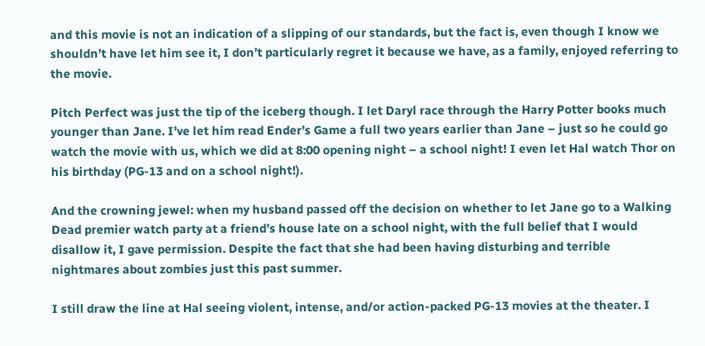and this movie is not an indication of a slipping of our standards, but the fact is, even though I know we shouldn’t have let him see it, I don’t particularly regret it because we have, as a family, enjoyed referring to the movie.

Pitch Perfect was just the tip of the iceberg though. I let Daryl race through the Harry Potter books much younger than Jane. I’ve let him read Ender’s Game a full two years earlier than Jane – just so he could go watch the movie with us, which we did at 8:00 opening night – a school night! I even let Hal watch Thor on his birthday (PG-13 and on a school night!).

And the crowning jewel: when my husband passed off the decision on whether to let Jane go to a Walking Dead premier watch party at a friend’s house late on a school night, with the full belief that I would disallow it, I gave permission. Despite the fact that she had been having disturbing and terrible nightmares about zombies just this past summer.

I still draw the line at Hal seeing violent, intense, and/or action-packed PG-13 movies at the theater. I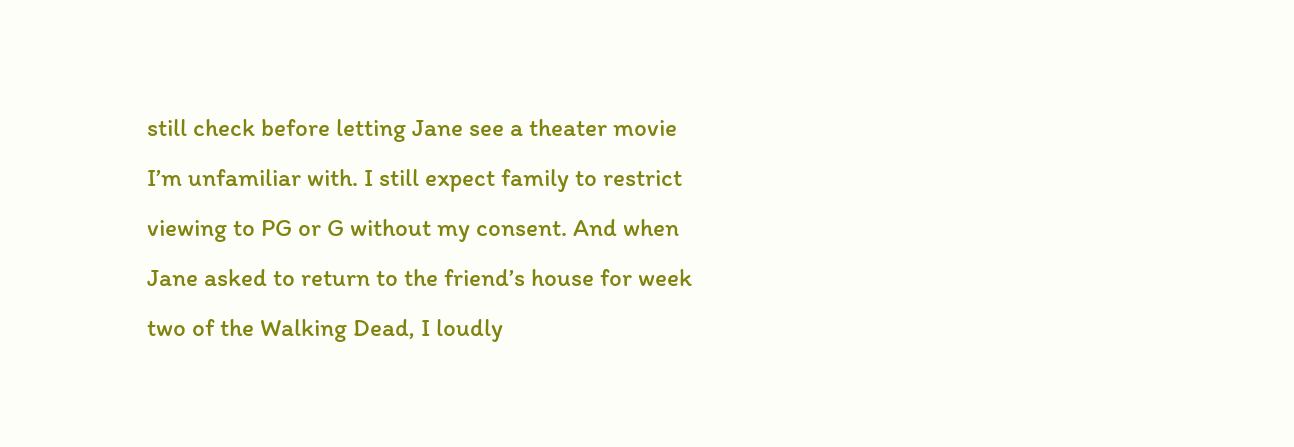still check before letting Jane see a theater movie I’m unfamiliar with. I still expect family to restrict viewing to PG or G without my consent. And when Jane asked to return to the friend’s house for week two of the Walking Dead, I loudly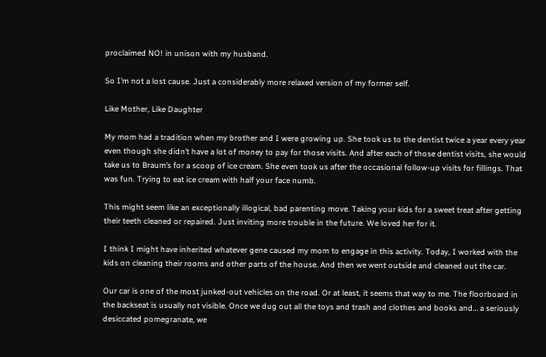proclaimed NO! in unison with my husband.

So I’m not a lost cause. Just a considerably more relaxed version of my former self.

Like Mother, Like Daughter

My mom had a tradition when my brother and I were growing up. She took us to the dentist twice a year every year even though she didn’t have a lot of money to pay for those visits. And after each of those dentist visits, she would take us to Braum’s for a scoop of ice cream. She even took us after the occasional follow-up visits for fillings. That was fun. Trying to eat ice cream with half your face numb.

This might seem like an exceptionally illogical, bad parenting move. Taking your kids for a sweet treat after getting their teeth cleaned or repaired. Just inviting more trouble in the future. We loved her for it.

I think I might have inherited whatever gene caused my mom to engage in this activity. Today, I worked with the kids on cleaning their rooms and other parts of the house. And then we went outside and cleaned out the car.

Our car is one of the most junked-out vehicles on the road. Or at least, it seems that way to me. The floorboard in the backseat is usually not visible. Once we dug out all the toys and trash and clothes and books and… a seriously desiccated pomegranate, we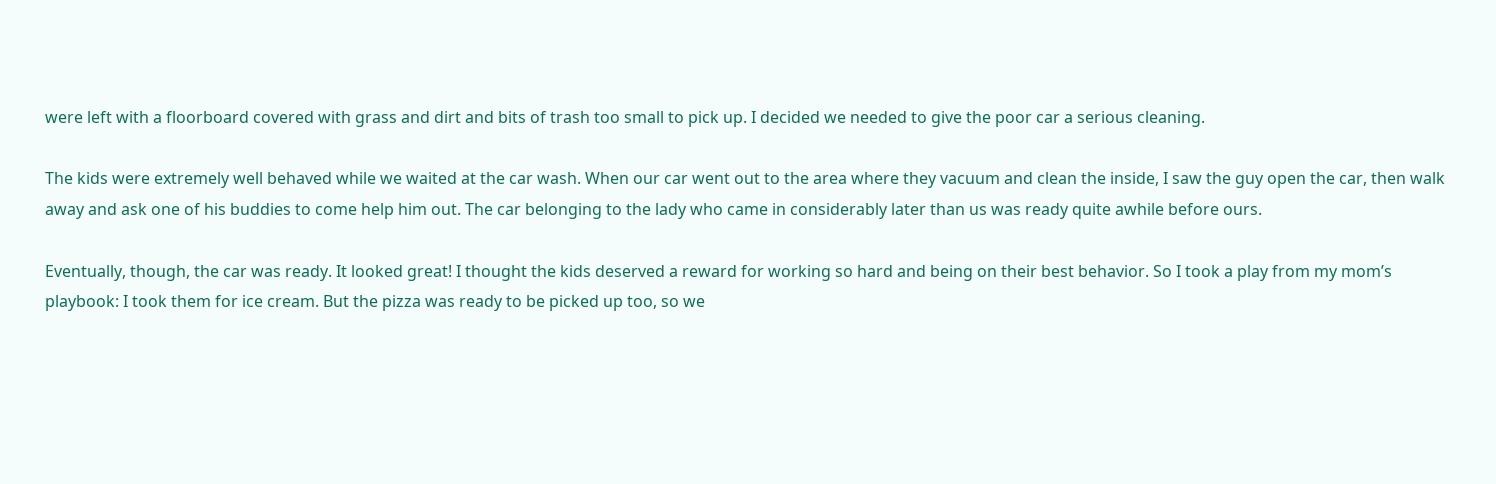were left with a floorboard covered with grass and dirt and bits of trash too small to pick up. I decided we needed to give the poor car a serious cleaning.

The kids were extremely well behaved while we waited at the car wash. When our car went out to the area where they vacuum and clean the inside, I saw the guy open the car, then walk away and ask one of his buddies to come help him out. The car belonging to the lady who came in considerably later than us was ready quite awhile before ours.

Eventually, though, the car was ready. It looked great! I thought the kids deserved a reward for working so hard and being on their best behavior. So I took a play from my mom’s playbook: I took them for ice cream. But the pizza was ready to be picked up too, so we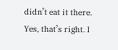didn’t eat it there. Yes, that’s right. I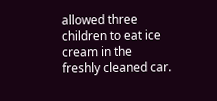allowed three children to eat ice cream in the freshly cleaned car.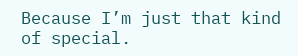Because I’m just that kind of special.